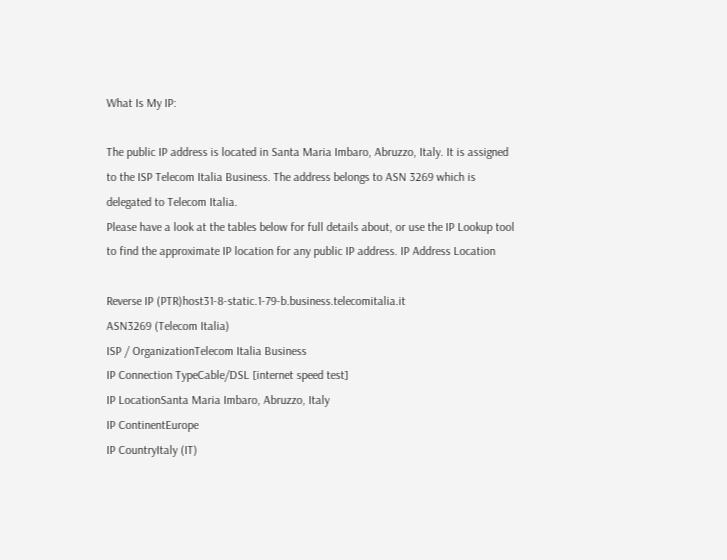What Is My IP:

The public IP address is located in Santa Maria Imbaro, Abruzzo, Italy. It is assigned to the ISP Telecom Italia Business. The address belongs to ASN 3269 which is delegated to Telecom Italia.
Please have a look at the tables below for full details about, or use the IP Lookup tool to find the approximate IP location for any public IP address. IP Address Location

Reverse IP (PTR)host31-8-static.1-79-b.business.telecomitalia.it
ASN3269 (Telecom Italia)
ISP / OrganizationTelecom Italia Business
IP Connection TypeCable/DSL [internet speed test]
IP LocationSanta Maria Imbaro, Abruzzo, Italy
IP ContinentEurope
IP CountryItaly (IT)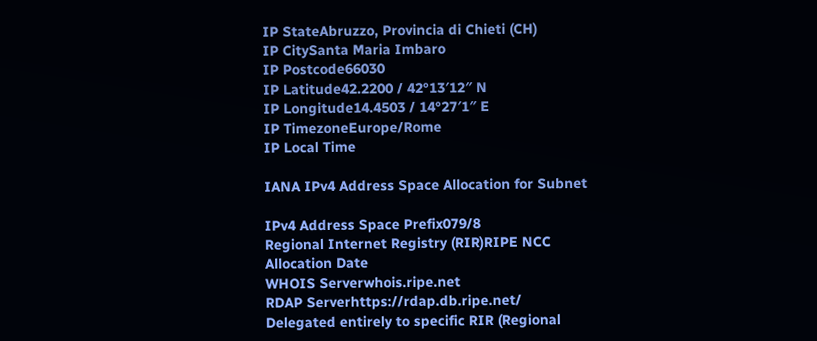IP StateAbruzzo, Provincia di Chieti (CH)
IP CitySanta Maria Imbaro
IP Postcode66030
IP Latitude42.2200 / 42°13′12″ N
IP Longitude14.4503 / 14°27′1″ E
IP TimezoneEurope/Rome
IP Local Time

IANA IPv4 Address Space Allocation for Subnet

IPv4 Address Space Prefix079/8
Regional Internet Registry (RIR)RIPE NCC
Allocation Date
WHOIS Serverwhois.ripe.net
RDAP Serverhttps://rdap.db.ripe.net/
Delegated entirely to specific RIR (Regional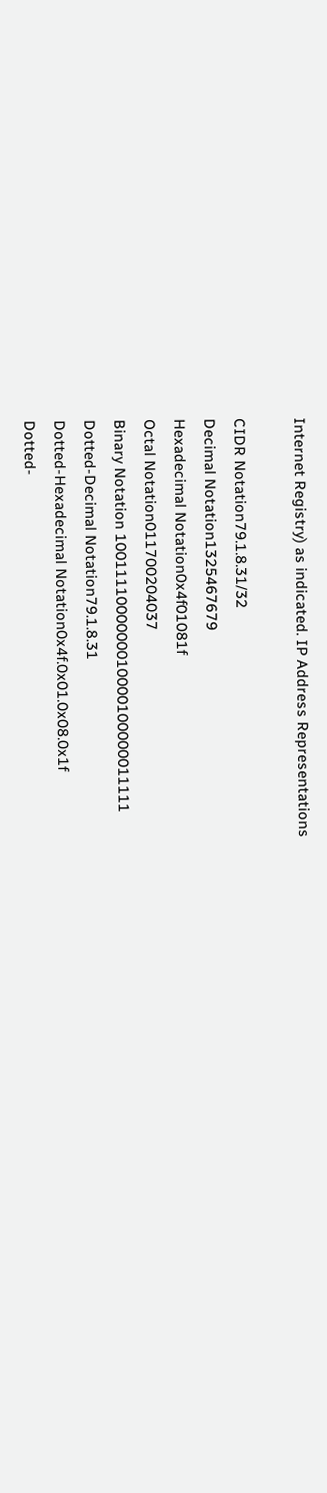Internet Registry) as indicated. IP Address Representations

CIDR Notation79.1.8.31/32
Decimal Notation1325467679
Hexadecimal Notation0x4f01081f
Octal Notation011700204037
Binary Notation 1001111000000010000100000011111
Dotted-Decimal Notation79.1.8.31
Dotted-Hexadecimal Notation0x4f.0x01.0x08.0x1f
Dotted-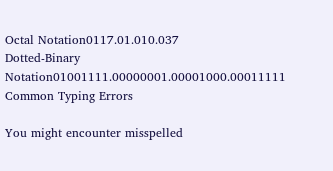Octal Notation0117.01.010.037
Dotted-Binary Notation01001111.00000001.00001000.00011111 Common Typing Errors

You might encounter misspelled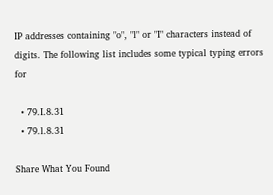IP addresses containing "o", "l" or "I" characters instead of digits. The following list includes some typical typing errors for

  • 79.I.8.31
  • 79.l.8.31

Share What You Found